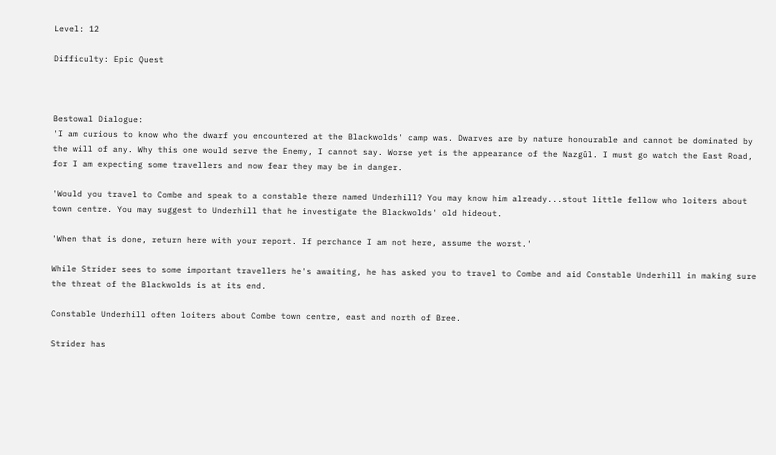Level: 12

Difficulty: Epic Quest



Bestowal Dialogue:
'I am curious to know who the dwarf you encountered at the Blackwolds' camp was. Dwarves are by nature honourable and cannot be dominated by the will of any. Why this one would serve the Enemy, I cannot say. Worse yet is the appearance of the Nazgûl. I must go watch the East Road, for I am expecting some travellers and now fear they may be in danger.

'Would you travel to Combe and speak to a constable there named Underhill? You may know him already...stout little fellow who loiters about town centre. You may suggest to Underhill that he investigate the Blackwolds' old hideout.

'When that is done, return here with your report. If perchance I am not here, assume the worst.'

While Strider sees to some important travellers he's awaiting, he has asked you to travel to Combe and aid Constable Underhill in making sure the threat of the Blackwolds is at its end.

Constable Underhill often loiters about Combe town centre, east and north of Bree.

Strider has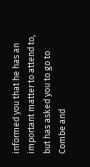informed you that he has an important matter to attend to, but has asked you to go to Combe and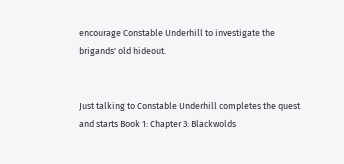encourage Constable Underhill to investigate the brigands' old hideout.


Just talking to Constable Underhill completes the quest and starts Book 1: Chapter 3: Blackwolds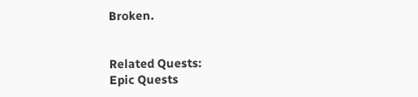Broken.


Related Quests:
Epic Quests